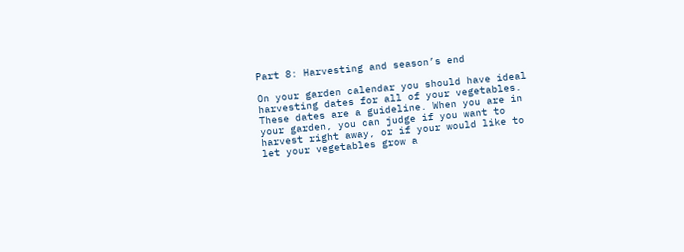Part 8: Harvesting and season’s end

On your garden calendar you should have ideal harvesting dates for all of your vegetables. These dates are a guideline. When you are in your garden, you can judge if you want to harvest right away, or if your would like to let your vegetables grow a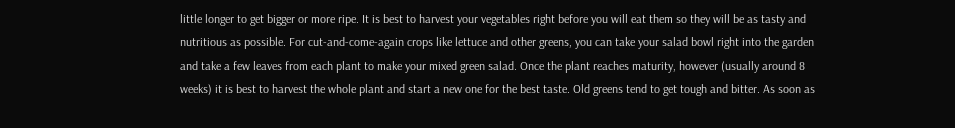little longer to get bigger or more ripe. It is best to harvest your vegetables right before you will eat them so they will be as tasty and nutritious as possible. For cut-and-come-again crops like lettuce and other greens, you can take your salad bowl right into the garden and take a few leaves from each plant to make your mixed green salad. Once the plant reaches maturity, however (usually around 8 weeks) it is best to harvest the whole plant and start a new one for the best taste. Old greens tend to get tough and bitter. As soon as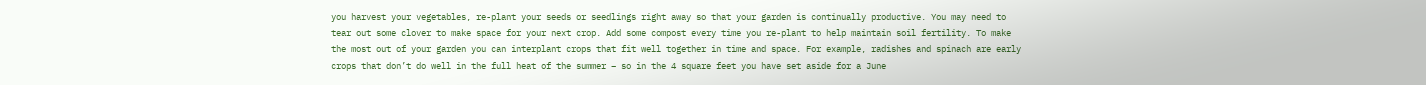you harvest your vegetables, re-plant your seeds or seedlings right away so that your garden is continually productive. You may need to tear out some clover to make space for your next crop. Add some compost every time you re-plant to help maintain soil fertility. To make the most out of your garden you can interplant crops that fit well together in time and space. For example, radishes and spinach are early crops that don’t do well in the full heat of the summer – so in the 4 square feet you have set aside for a June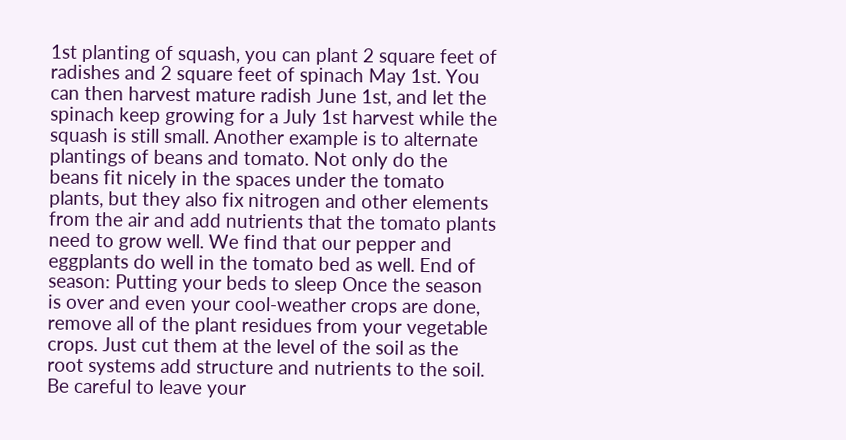1st planting of squash, you can plant 2 square feet of radishes and 2 square feet of spinach May 1st. You can then harvest mature radish June 1st, and let the spinach keep growing for a July 1st harvest while the squash is still small. Another example is to alternate plantings of beans and tomato. Not only do the beans fit nicely in the spaces under the tomato plants, but they also fix nitrogen and other elements from the air and add nutrients that the tomato plants need to grow well. We find that our pepper and eggplants do well in the tomato bed as well. End of season: Putting your beds to sleep Once the season is over and even your cool-weather crops are done, remove all of the plant residues from your vegetable crops. Just cut them at the level of the soil as the root systems add structure and nutrients to the soil. Be careful to leave your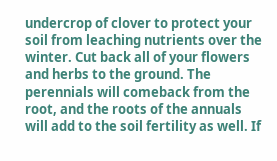undercrop of clover to protect your soil from leaching nutrients over the winter. Cut back all of your flowers and herbs to the ground. The perennials will comeback from the root, and the roots of the annuals will add to the soil fertility as well. If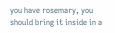you have rosemary, you should bring it inside in a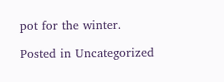pot for the winter.

Posted in Uncategorized